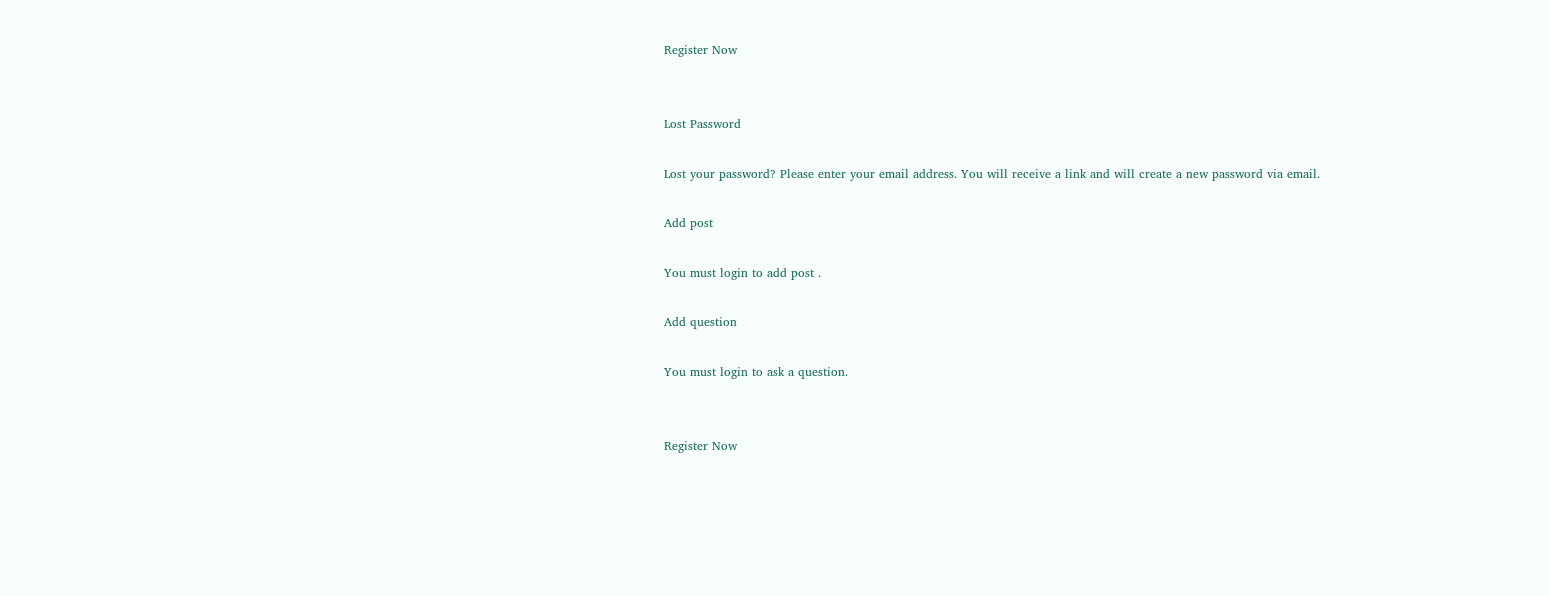Register Now


Lost Password

Lost your password? Please enter your email address. You will receive a link and will create a new password via email.

Add post

You must login to add post .

Add question

You must login to ask a question.


Register Now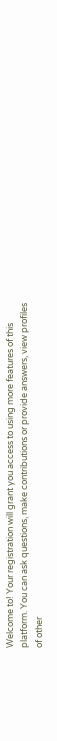Welcome to! Your registration will grant you access to using more features of this platform. You can ask questions, make contributions or provide answers, view profiles of other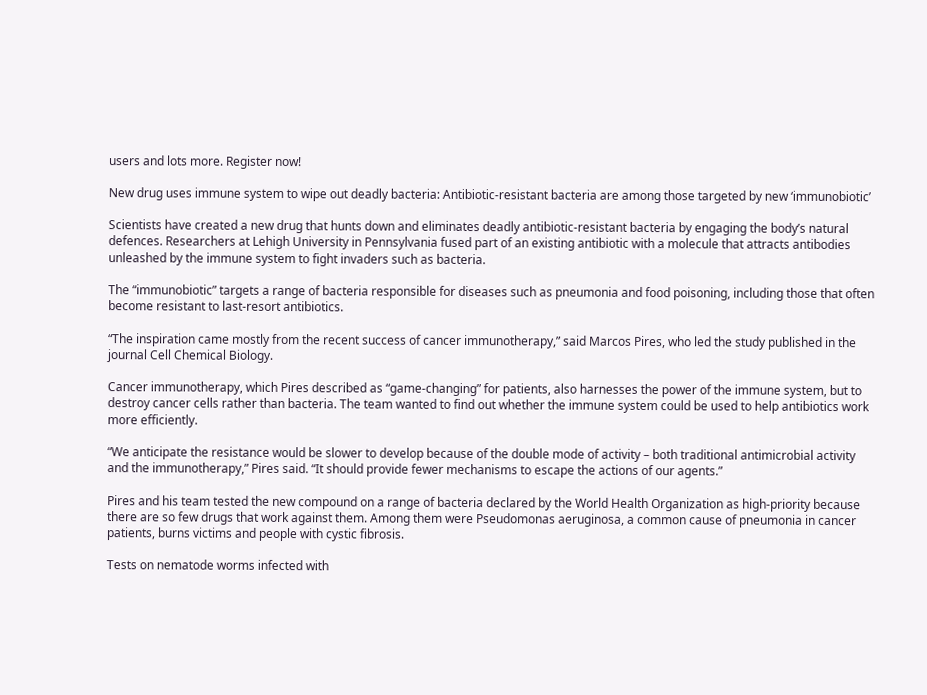users and lots more. Register now!

New drug uses immune system to wipe out deadly bacteria: Antibiotic-resistant bacteria are among those targeted by new ‘immunobiotic’

Scientists have created a new drug that hunts down and eliminates deadly antibiotic-resistant bacteria by engaging the body’s natural defences. Researchers at Lehigh University in Pennsylvania fused part of an existing antibiotic with a molecule that attracts antibodies unleashed by the immune system to fight invaders such as bacteria.

The “immunobiotic” targets a range of bacteria responsible for diseases such as pneumonia and food poisoning, including those that often become resistant to last-resort antibiotics.

“The inspiration came mostly from the recent success of cancer immunotherapy,” said Marcos Pires, who led the study published in the journal Cell Chemical Biology.

Cancer immunotherapy, which Pires described as “game-changing” for patients, also harnesses the power of the immune system, but to destroy cancer cells rather than bacteria. The team wanted to find out whether the immune system could be used to help antibiotics work more efficiently.

“We anticipate the resistance would be slower to develop because of the double mode of activity – both traditional antimicrobial activity and the immunotherapy,” Pires said. “It should provide fewer mechanisms to escape the actions of our agents.”

Pires and his team tested the new compound on a range of bacteria declared by the World Health Organization as high-priority because there are so few drugs that work against them. Among them were Pseudomonas aeruginosa, a common cause of pneumonia in cancer patients, burns victims and people with cystic fibrosis.

Tests on nematode worms infected with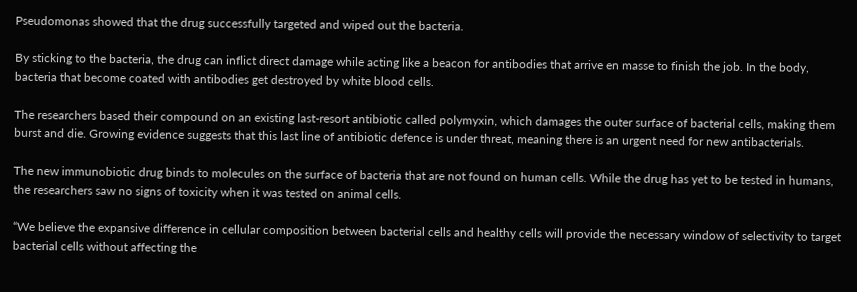Pseudomonas showed that the drug successfully targeted and wiped out the bacteria.

By sticking to the bacteria, the drug can inflict direct damage while acting like a beacon for antibodies that arrive en masse to finish the job. In the body, bacteria that become coated with antibodies get destroyed by white blood cells.

The researchers based their compound on an existing last-resort antibiotic called polymyxin, which damages the outer surface of bacterial cells, making them burst and die. Growing evidence suggests that this last line of antibiotic defence is under threat, meaning there is an urgent need for new antibacterials.

The new immunobiotic drug binds to molecules on the surface of bacteria that are not found on human cells. While the drug has yet to be tested in humans, the researchers saw no signs of toxicity when it was tested on animal cells.

“We believe the expansive difference in cellular composition between bacterial cells and healthy cells will provide the necessary window of selectivity to target bacterial cells without affecting the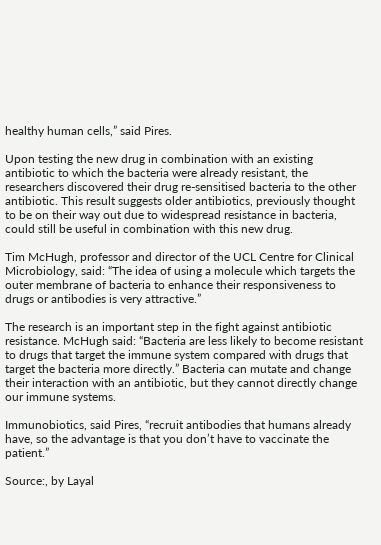healthy human cells,” said Pires.

Upon testing the new drug in combination with an existing antibiotic to which the bacteria were already resistant, the researchers discovered their drug re-sensitised bacteria to the other antibiotic. This result suggests older antibiotics, previously thought to be on their way out due to widespread resistance in bacteria, could still be useful in combination with this new drug.

Tim McHugh, professor and director of the UCL Centre for Clinical Microbiology, said: “The idea of using a molecule which targets the outer membrane of bacteria to enhance their responsiveness to drugs or antibodies is very attractive.”

The research is an important step in the fight against antibiotic resistance. McHugh said: “Bacteria are less likely to become resistant to drugs that target the immune system compared with drugs that target the bacteria more directly.” Bacteria can mutate and change their interaction with an antibiotic, but they cannot directly change our immune systems.

Immunobiotics, said Pires, “recruit antibodies that humans already have, so the advantage is that you don’t have to vaccinate the patient.”

Source:, by Layal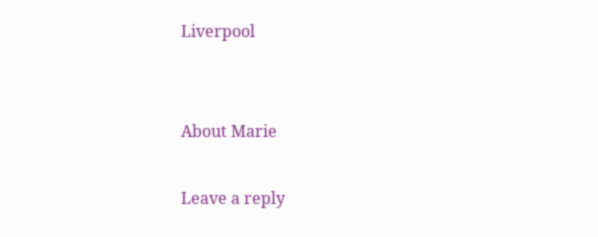Liverpool


About Marie

Leave a reply